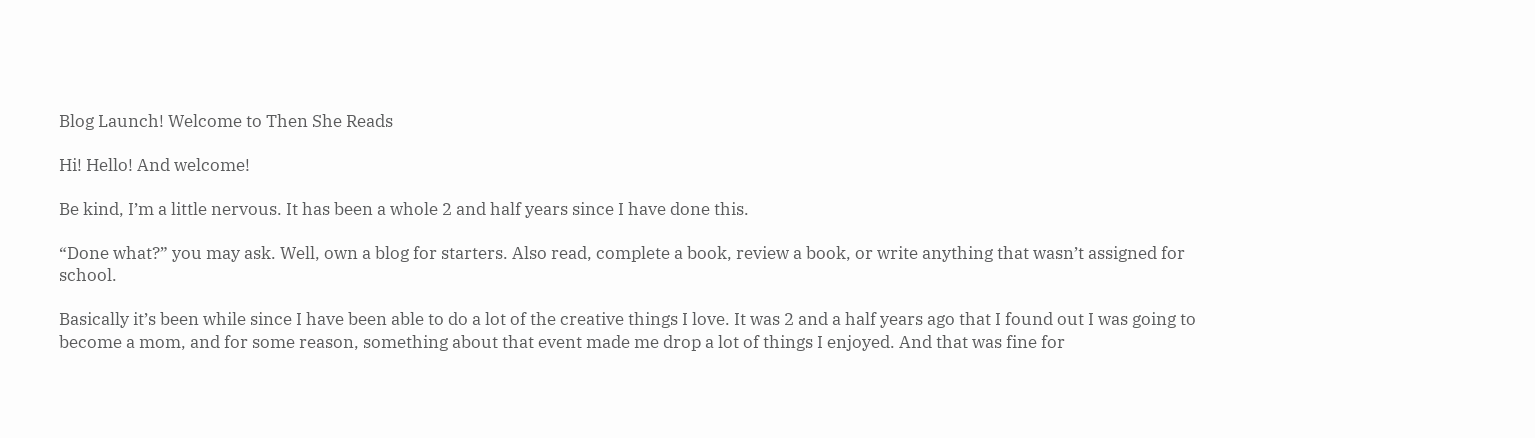Blog Launch! Welcome to Then She Reads

Hi! Hello! And welcome!

Be kind, I’m a little nervous. It has been a whole 2 and half years since I have done this.

“Done what?” you may ask. Well, own a blog for starters. Also read, complete a book, review a book, or write anything that wasn’t assigned for school.

Basically it’s been while since I have been able to do a lot of the creative things I love. It was 2 and a half years ago that I found out I was going to become a mom, and for some reason, something about that event made me drop a lot of things I enjoyed. And that was fine for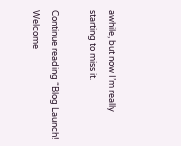awhile, but now I’m really starting to miss it.

Continue reading “Blog Launch! Welcome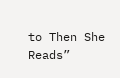to Then She Reads”